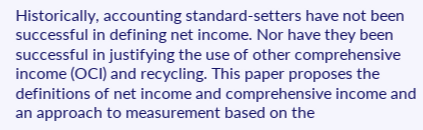Historically, accounting standard-setters have not been successful in defining net income. Nor have they been successful in justifying the use of other comprehensive income (OCI) and recycling. This paper proposes the definitions of net income and comprehensive income and an approach to measurement based on the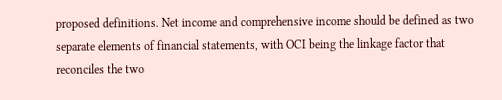proposed definitions. Net income and comprehensive income should be defined as two separate elements of financial statements, with OCI being the linkage factor that reconciles the two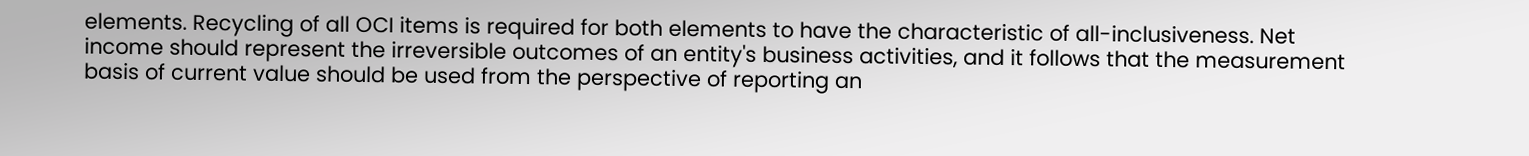elements. Recycling of all OCI items is required for both elements to have the characteristic of all-inclusiveness. Net income should represent the irreversible outcomes of an entity's business activities, and it follows that the measurement basis of current value should be used from the perspective of reporting an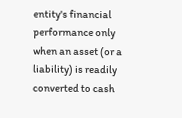entity's financial performance only when an asset (or a liability) is readily converted to cash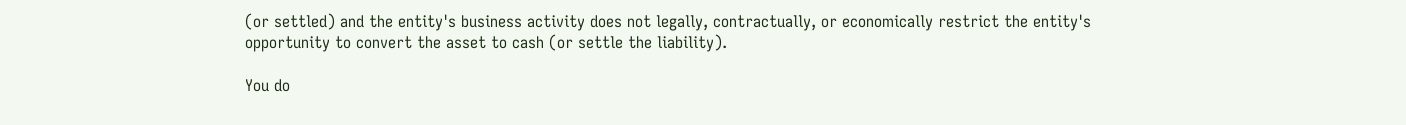(or settled) and the entity's business activity does not legally, contractually, or economically restrict the entity's opportunity to convert the asset to cash (or settle the liability).

You do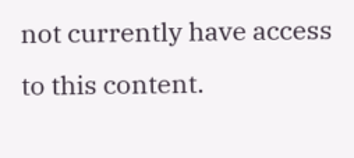not currently have access to this content.